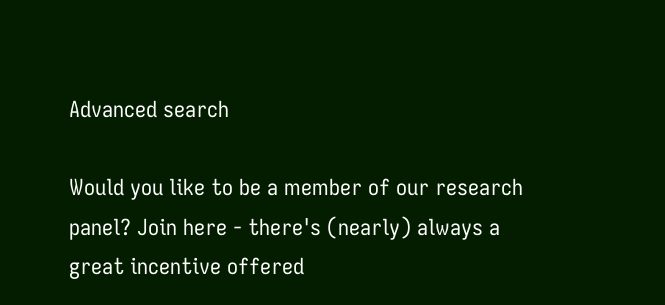Advanced search

Would you like to be a member of our research panel? Join here - there's (nearly) always a great incentive offered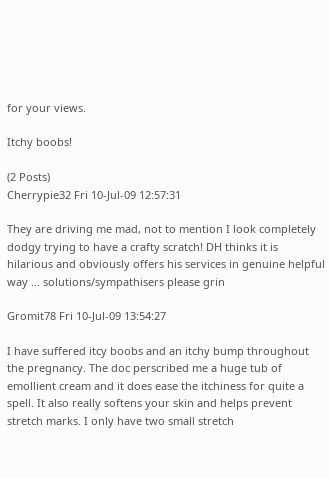for your views.

Itchy boobs!

(2 Posts)
Cherrypie32 Fri 10-Jul-09 12:57:31

They are driving me mad, not to mention I look completely dodgy trying to have a crafty scratch! DH thinks it is hilarious and obviously offers his services in genuine helpful way ... solutions/sympathisers please grin

Gromit78 Fri 10-Jul-09 13:54:27

I have suffered itcy boobs and an itchy bump throughout the pregnancy. The doc perscribed me a huge tub of emollient cream and it does ease the itchiness for quite a spell. It also really softens your skin and helps prevent stretch marks. I only have two small stretch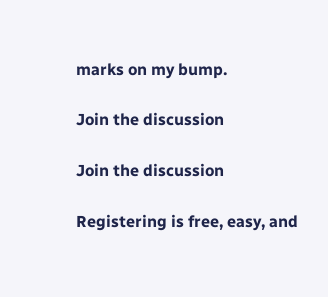marks on my bump.

Join the discussion

Join the discussion

Registering is free, easy, and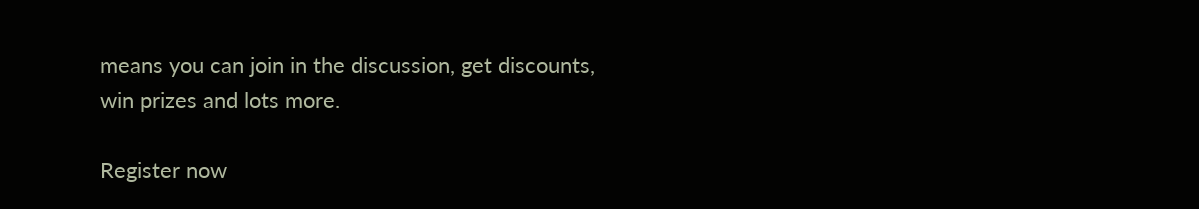means you can join in the discussion, get discounts, win prizes and lots more.

Register now